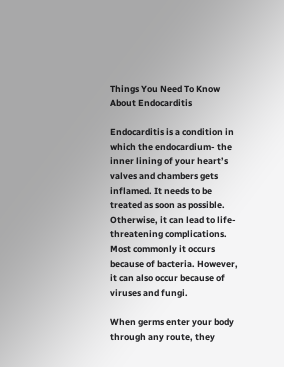Things You Need To Know About Endocarditis

Endocarditis is a condition in which the endocardium- the inner lining of your heart’s valves and chambers gets inflamed. It needs to be treated as soon as possible. Otherwise, it can lead to life-threatening complications. Most commonly it occurs because of bacteria. However, it can also occur because of viruses and fungi.

When germs enter your body through any route, they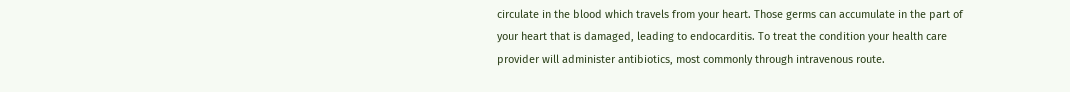circulate in the blood which travels from your heart. Those germs can accumulate in the part of your heart that is damaged, leading to endocarditis. To treat the condition your health care provider will administer antibiotics, most commonly through intravenous route.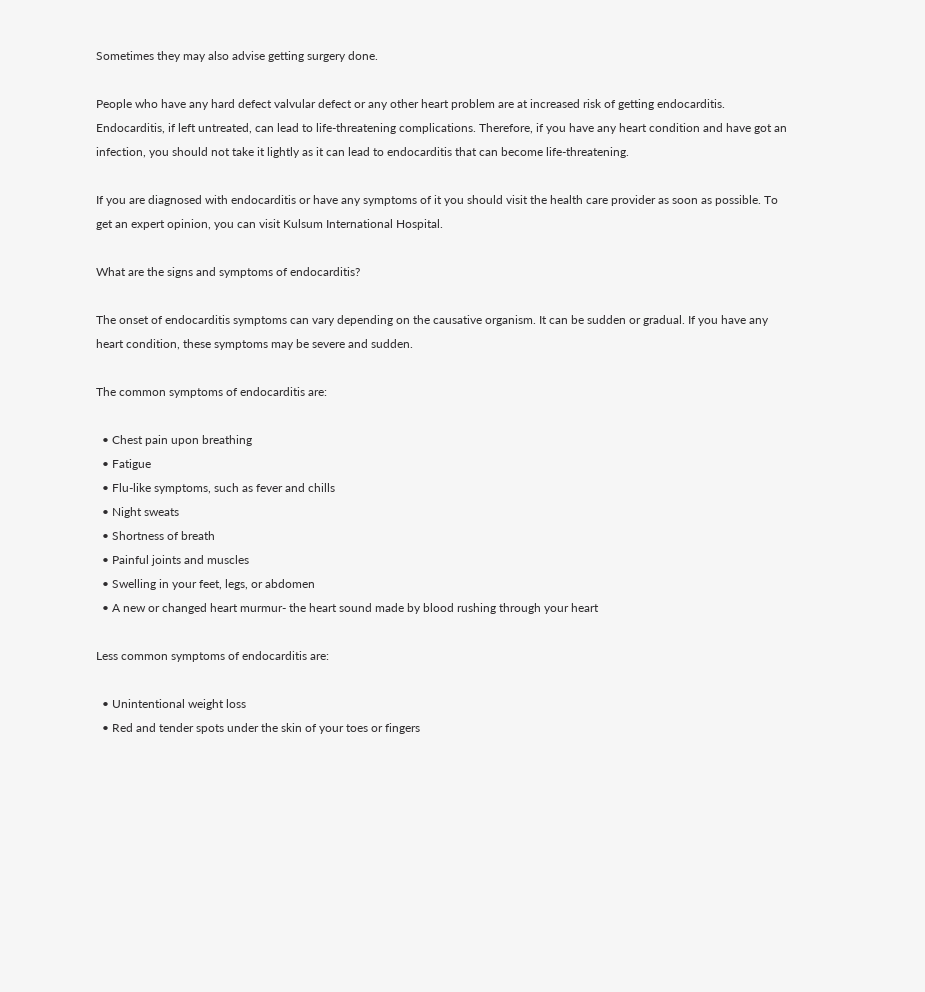Sometimes they may also advise getting surgery done.

People who have any hard defect valvular defect or any other heart problem are at increased risk of getting endocarditis. Endocarditis, if left untreated, can lead to life-threatening complications. Therefore, if you have any heart condition and have got an infection, you should not take it lightly as it can lead to endocarditis that can become life-threatening.

If you are diagnosed with endocarditis or have any symptoms of it you should visit the health care provider as soon as possible. To get an expert opinion, you can visit Kulsum International Hospital.

What are the signs and symptoms of endocarditis?

The onset of endocarditis symptoms can vary depending on the causative organism. It can be sudden or gradual. If you have any heart condition, these symptoms may be severe and sudden.

The common symptoms of endocarditis are:

  • Chest pain upon breathing
  • Fatigue
  • Flu-like symptoms, such as fever and chills
  • Night sweats
  • Shortness of breath
  • Painful joints and muscles
  • Swelling in your feet, legs, or abdomen
  • A new or changed heart murmur- the heart sound made by blood rushing through your heart

Less common symptoms of endocarditis are:

  • Unintentional weight loss
  • Red and tender spots under the skin of your toes or fingers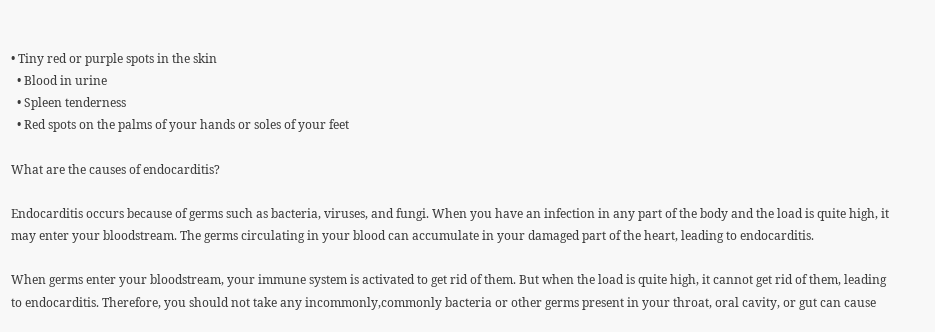• Tiny red or purple spots in the skin
  • Blood in urine
  • Spleen tenderness
  • Red spots on the palms of your hands or soles of your feet

What are the causes of endocarditis?

Endocarditis occurs because of germs such as bacteria, viruses, and fungi. When you have an infection in any part of the body and the load is quite high, it may enter your bloodstream. The germs circulating in your blood can accumulate in your damaged part of the heart, leading to endocarditis.

When germs enter your bloodstream, your immune system is activated to get rid of them. But when the load is quite high, it cannot get rid of them, leading to endocarditis. Therefore, you should not take any incommonly,commonly bacteria or other germs present in your throat, oral cavity, or gut can cause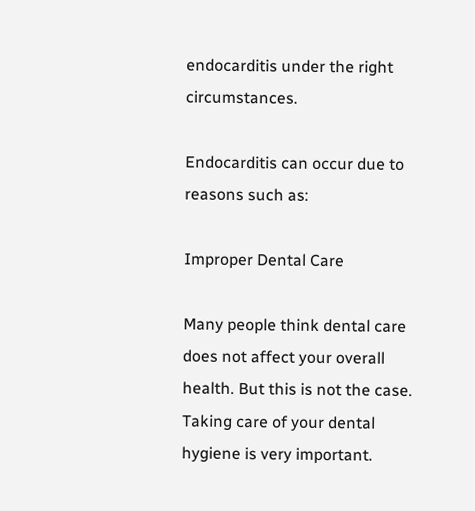endocarditis under the right circumstances.

Endocarditis can occur due to reasons such as:

Improper Dental Care

Many people think dental care does not affect your overall health. But this is not the case. Taking care of your dental hygiene is very important.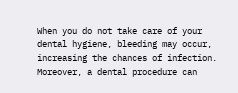When you do not take care of your dental hygiene, bleeding may occur, increasing the chances of infection. Moreover, a dental procedure can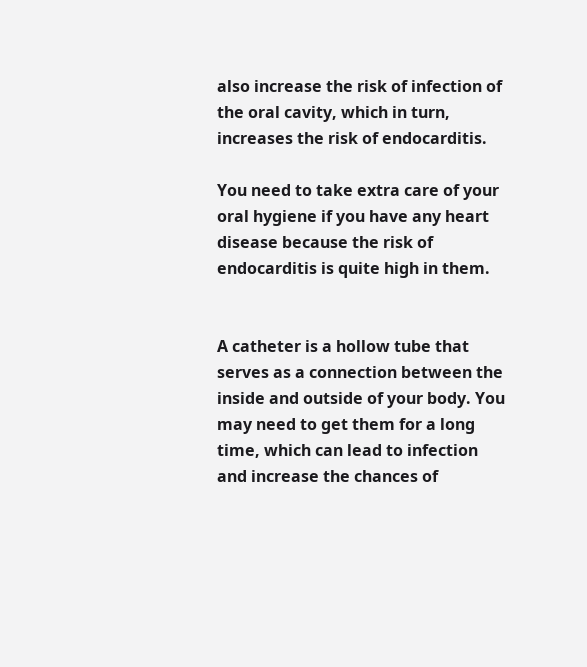also increase the risk of infection of the oral cavity, which in turn, increases the risk of endocarditis.

You need to take extra care of your oral hygiene if you have any heart disease because the risk of endocarditis is quite high in them.


A catheter is a hollow tube that serves as a connection between the inside and outside of your body. You may need to get them for a long time, which can lead to infection and increase the chances of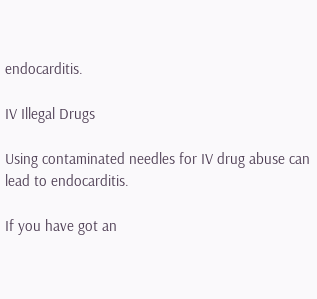endocarditis.

IV Illegal Drugs

Using contaminated needles for IV drug abuse can lead to endocarditis.

If you have got an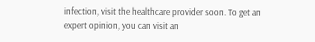infection, visit the healthcare provider soon. To get an expert opinion, you can visit an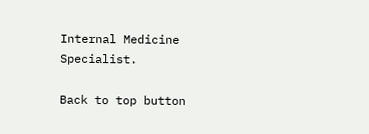Internal Medicine Specialist.

Back to top button